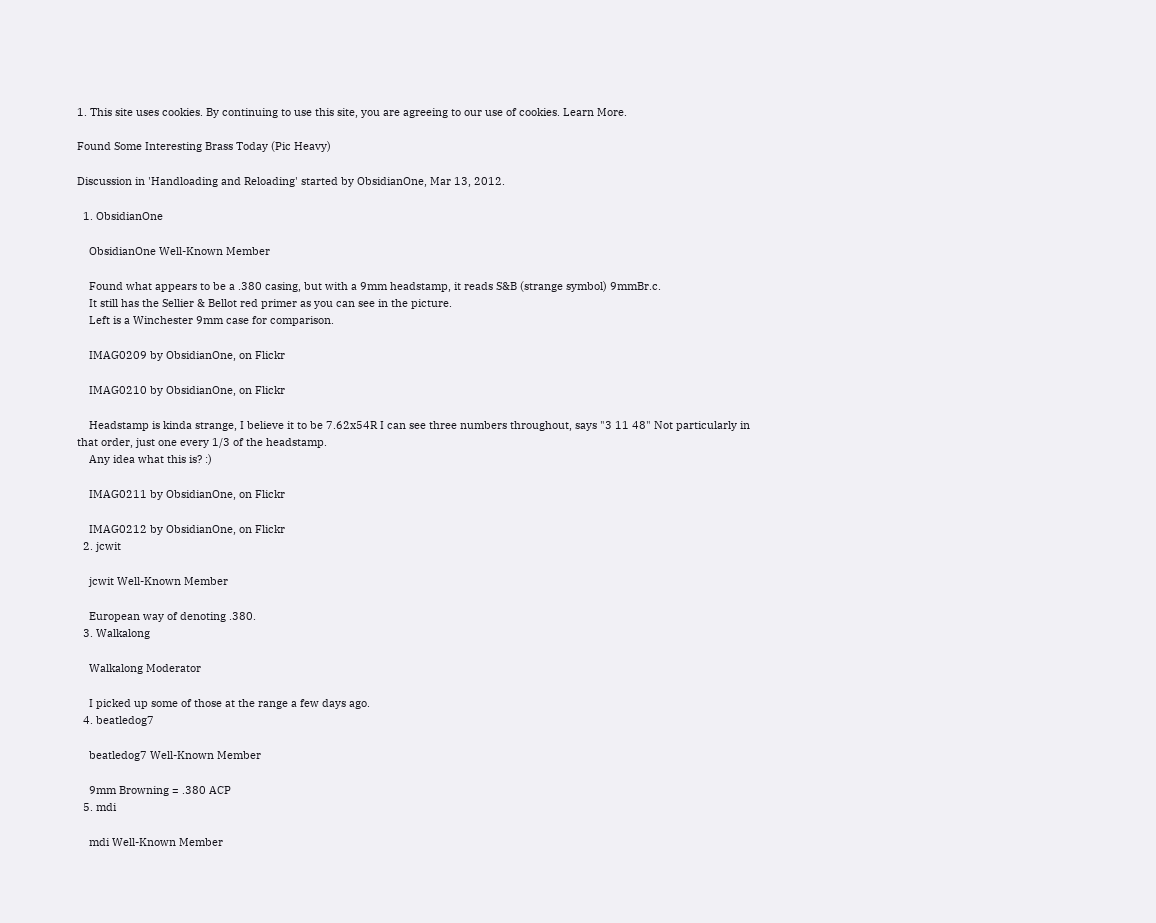1. This site uses cookies. By continuing to use this site, you are agreeing to our use of cookies. Learn More.

Found Some Interesting Brass Today (Pic Heavy)

Discussion in 'Handloading and Reloading' started by ObsidianOne, Mar 13, 2012.

  1. ObsidianOne

    ObsidianOne Well-Known Member

    Found what appears to be a .380 casing, but with a 9mm headstamp, it reads S&B (strange symbol) 9mmBr.c.
    It still has the Sellier & Bellot red primer as you can see in the picture.
    Left is a Winchester 9mm case for comparison.

    IMAG0209 by ObsidianOne, on Flickr

    IMAG0210 by ObsidianOne, on Flickr

    Headstamp is kinda strange, I believe it to be 7.62x54R I can see three numbers throughout, says "3 11 48" Not particularly in that order, just one every 1/3 of the headstamp.
    Any idea what this is? :)

    IMAG0211 by ObsidianOne, on Flickr

    IMAG0212 by ObsidianOne, on Flickr
  2. jcwit

    jcwit Well-Known Member

    European way of denoting .380.
  3. Walkalong

    Walkalong Moderator

    I picked up some of those at the range a few days ago.
  4. beatledog7

    beatledog7 Well-Known Member

    9mm Browning = .380 ACP
  5. mdi

    mdi Well-Known Member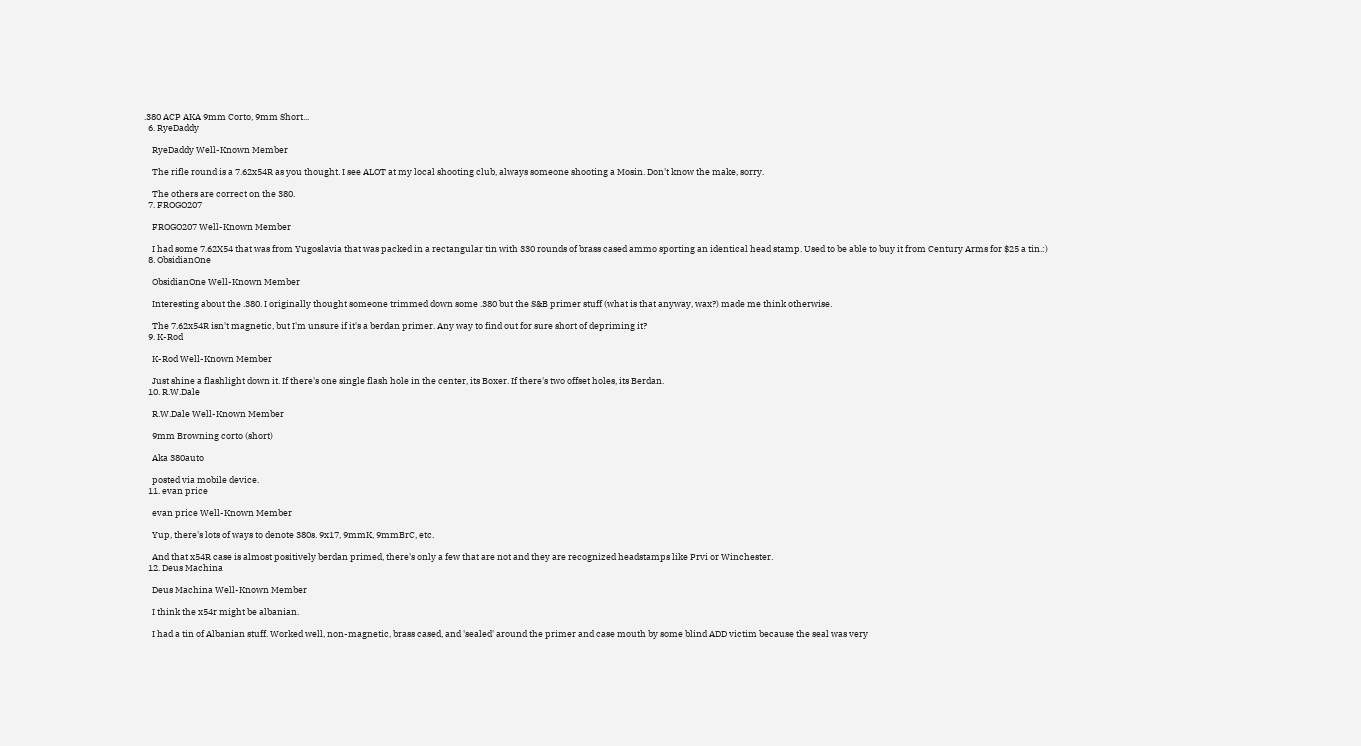.380 ACP AKA 9mm Corto, 9mm Short...
  6. RyeDaddy

    RyeDaddy Well-Known Member

    The rifle round is a 7.62x54R as you thought. I see ALOT at my local shooting club, always someone shooting a Mosin. Don't know the make, sorry.

    The others are correct on the 380.
  7. FROGO207

    FROGO207 Well-Known Member

    I had some 7.62X54 that was from Yugoslavia that was packed in a rectangular tin with 330 rounds of brass cased ammo sporting an identical head stamp. Used to be able to buy it from Century Arms for $25 a tin.:)
  8. ObsidianOne

    ObsidianOne Well-Known Member

    Interesting about the .380. I originally thought someone trimmed down some .380 but the S&B primer stuff (what is that anyway, wax?) made me think otherwise.

    The 7.62x54R isn't magnetic, but I'm unsure if it's a berdan primer. Any way to find out for sure short of depriming it?
  9. K-Rod

    K-Rod Well-Known Member

    Just shine a flashlight down it. If there's one single flash hole in the center, its Boxer. If there's two offset holes, its Berdan.
  10. R.W.Dale

    R.W.Dale Well-Known Member

    9mm Browning corto (short)

    Aka 380auto

    posted via mobile device.
  11. evan price

    evan price Well-Known Member

    Yup, there's lots of ways to denote 380s. 9x17, 9mmK, 9mmBrC, etc.

    And that x54R case is almost positively berdan primed, there's only a few that are not and they are recognized headstamps like Prvi or Winchester.
  12. Deus Machina

    Deus Machina Well-Known Member

    I think the x54r might be albanian.

    I had a tin of Albanian stuff. Worked well, non-magnetic, brass cased, and 'sealed' around the primer and case mouth by some blind ADD victim because the seal was very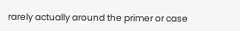rarely actually around the primer or case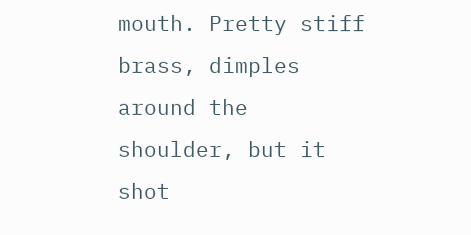mouth. Pretty stiff brass, dimples around the shoulder, but it shot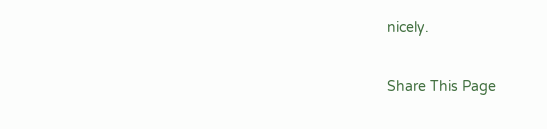nicely.

Share This Page